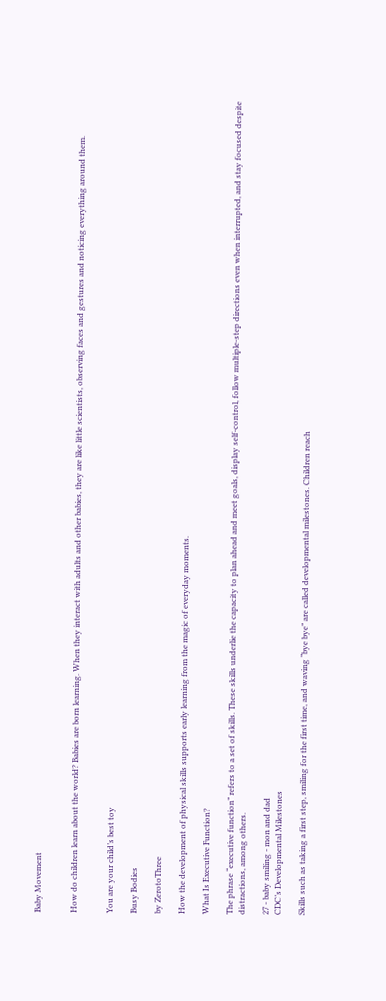Baby Movement


How do children learn about the world? Babies are born learning. When they interact with adults and other babies, they are like little scientists, observing faces and gestures and noticing everything around them.


You are your child’s best toy

Busy Bodies

by ZerotoThree

How the development of physical skills supports early learning from the magic of everyday moments.

What Is Executive Function?

The phrase “executive function” refers to a set of skills. These skills underlie the capacity to plan ahead and meet goals, display self-control, follow multiple-step directions even when interrupted, and stay focused despite distractions, among others.

27 - baby smiling - mon and dad
CDC’s Developmental Milestones

Skills such as taking a first step, smiling for the first time, and waving “bye bye” are called developmental milestones. Children reach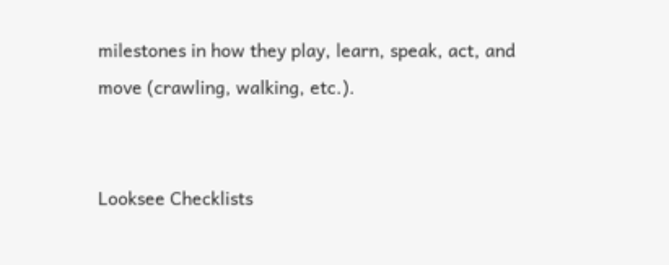milestones in how they play, learn, speak, act, and move (crawling, walking, etc.).


Looksee Checklists